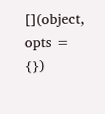[](object, opts = {})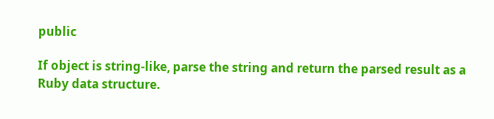public

If object is string-like, parse the string and return the parsed result as a Ruby data structure.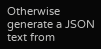Otherwise generate a JSON text from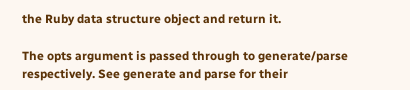the Ruby data structure object and return it.

The opts argument is passed through to generate/parse respectively. See generate and parse for their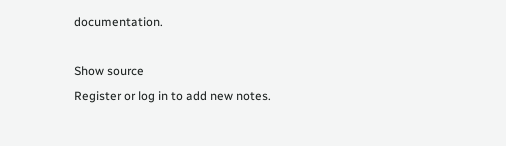documentation.

Show source
Register or log in to add new notes.